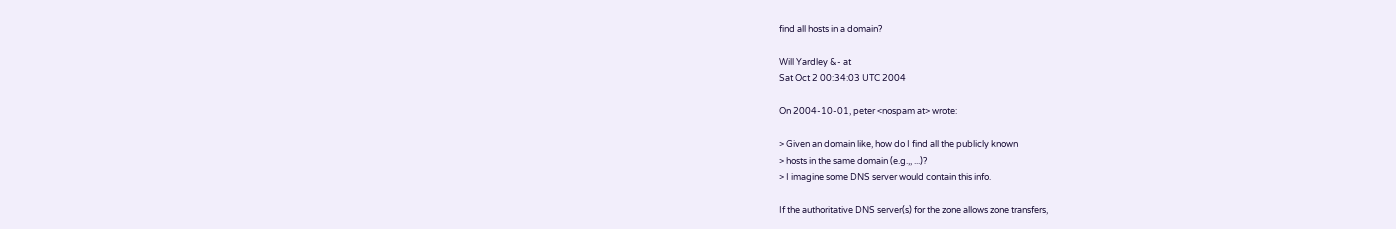find all hosts in a domain?

Will Yardley &- at
Sat Oct 2 00:34:03 UTC 2004

On 2004-10-01, peter <nospam at> wrote:

> Given an domain like, how do I find all the publicly known
> hosts in the same domain (e.g.,, ...)?
> I imagine some DNS server would contain this info.

If the authoritative DNS server(s) for the zone allows zone transfers,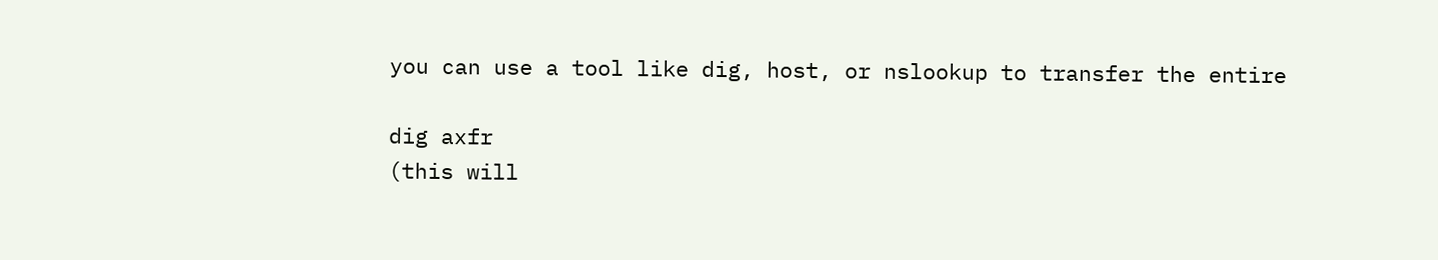you can use a tool like dig, host, or nslookup to transfer the entire

dig axfr
(this will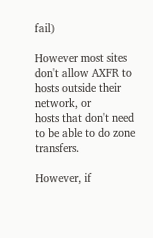fail)

However most sites don't allow AXFR to hosts outside their network, or
hosts that don't need to be able to do zone transfers.

However, if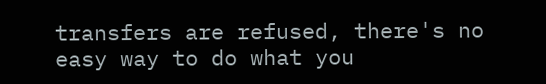transfers are refused, there's no easy way to do what you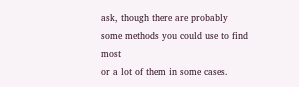ask, though there are probably some methods you could use to find most
or a lot of them in some cases.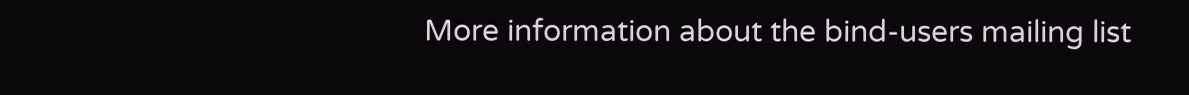More information about the bind-users mailing list